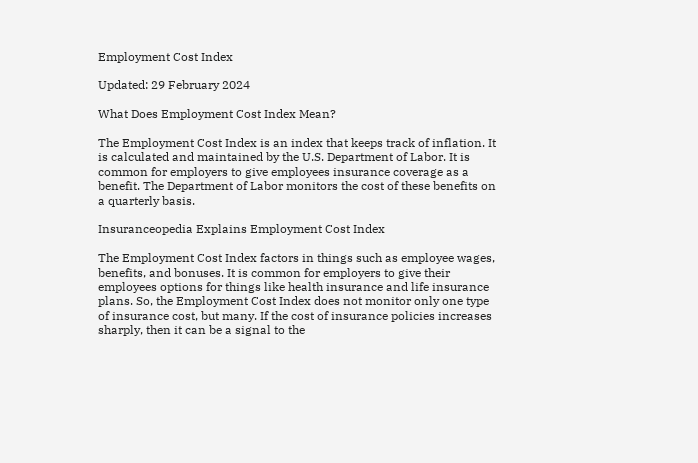Employment Cost Index

Updated: 29 February 2024

What Does Employment Cost Index Mean?

The Employment Cost Index is an index that keeps track of inflation. It is calculated and maintained by the U.S. Department of Labor. It is common for employers to give employees insurance coverage as a benefit. The Department of Labor monitors the cost of these benefits on a quarterly basis.

Insuranceopedia Explains Employment Cost Index

The Employment Cost Index factors in things such as employee wages, benefits, and bonuses. It is common for employers to give their employees options for things like health insurance and life insurance plans. So, the Employment Cost Index does not monitor only one type of insurance cost, but many. If the cost of insurance policies increases sharply, then it can be a signal to the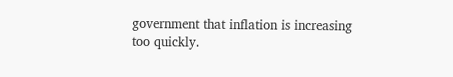government that inflation is increasing too quickly.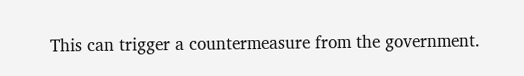This can trigger a countermeasure from the government.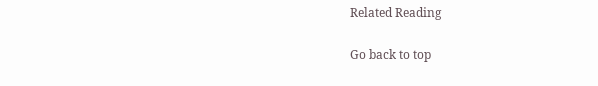Related Reading

Go back to top